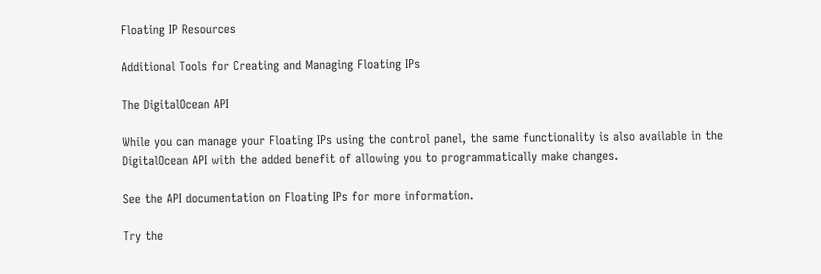Floating IP Resources

Additional Tools for Creating and Managing Floating IPs

The DigitalOcean API

While you can manage your Floating IPs using the control panel, the same functionality is also available in the DigitalOcean API with the added benefit of allowing you to programmatically make changes.

See the API documentation on Floating IPs for more information.

Try the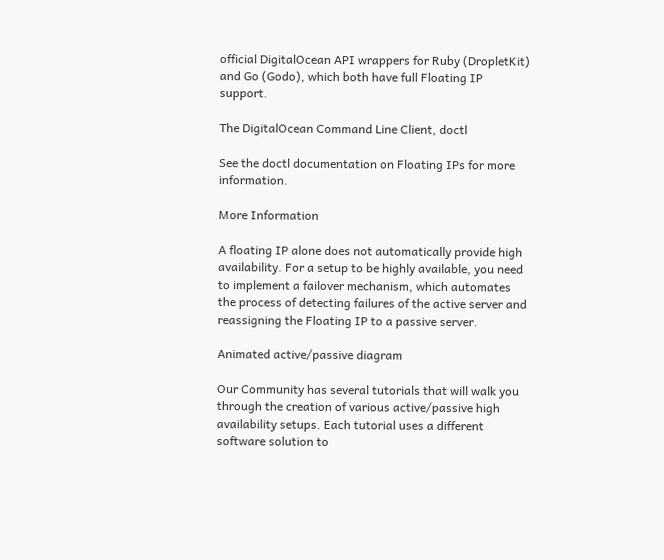official DigitalOcean API wrappers for Ruby (DropletKit) and Go (Godo), which both have full Floating IP support.

The DigitalOcean Command Line Client, doctl

See the doctl documentation on Floating IPs for more information.

More Information

A floating IP alone does not automatically provide high availability. For a setup to be highly available, you need to implement a failover mechanism, which automates the process of detecting failures of the active server and reassigning the Floating IP to a passive server.

Animated active/passive diagram

Our Community has several tutorials that will walk you through the creation of various active/passive high availability setups. Each tutorial uses a different software solution to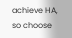achieve HA, so choose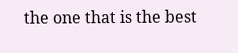the one that is the best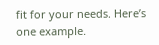fit for your needs. Here’s one example.